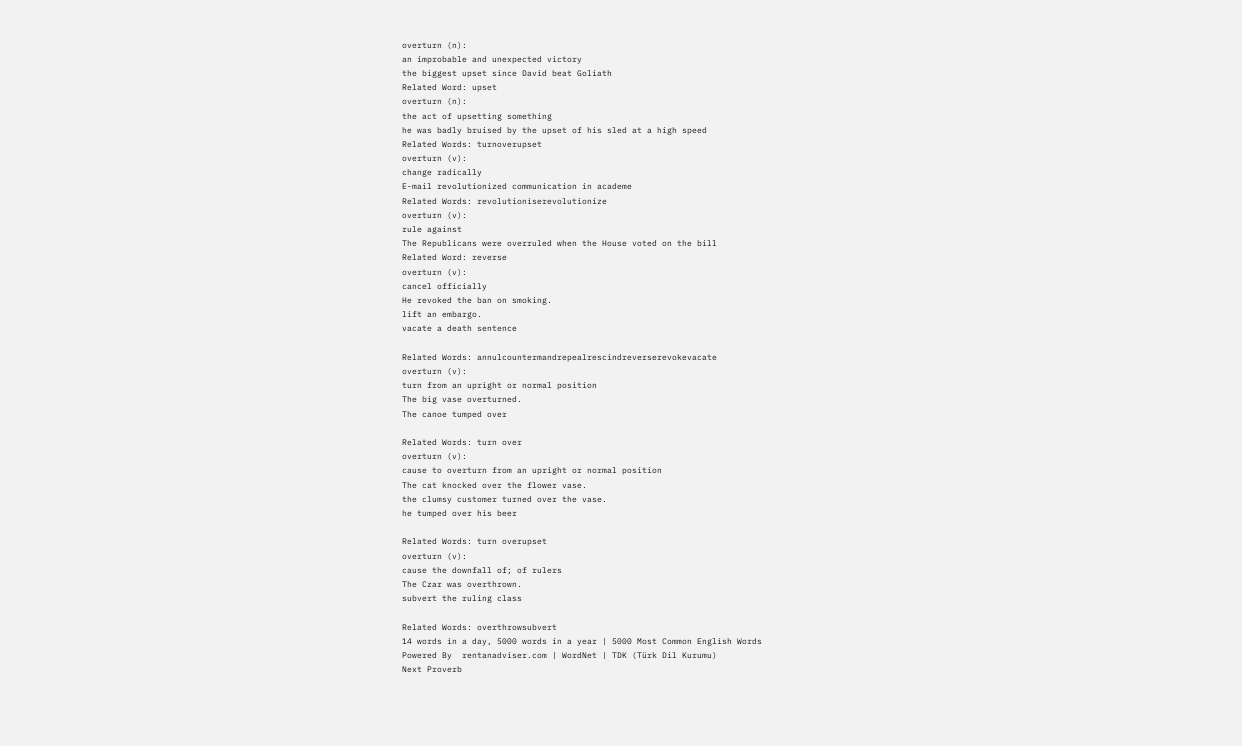overturn (n):
an improbable and unexpected victory
the biggest upset since David beat Goliath
Related Word: upset
overturn (n):
the act of upsetting something
he was badly bruised by the upset of his sled at a high speed
Related Words: turnoverupset
overturn (v):
change radically
E-mail revolutionized communication in academe
Related Words: revolutioniserevolutionize
overturn (v):
rule against
The Republicans were overruled when the House voted on the bill
Related Word: reverse
overturn (v):
cancel officially
He revoked the ban on smoking.
lift an embargo.
vacate a death sentence

Related Words: annulcountermandrepealrescindreverserevokevacate
overturn (v):
turn from an upright or normal position
The big vase overturned.
The canoe tumped over

Related Words: turn over
overturn (v):
cause to overturn from an upright or normal position
The cat knocked over the flower vase.
the clumsy customer turned over the vase.
he tumped over his beer

Related Words: turn overupset
overturn (v):
cause the downfall of; of rulers
The Czar was overthrown.
subvert the ruling class

Related Words: overthrowsubvert
14 words in a day, 5000 words in a year | 5000 Most Common English Words
Powered By  rentanadviser.com | WordNet | TDK (Türk Dil Kurumu)
Next Proverb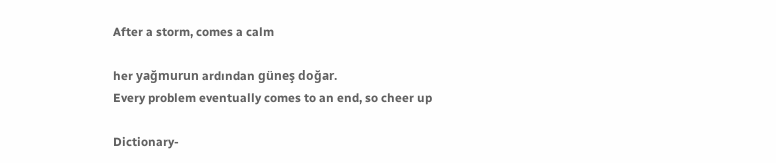After a storm, comes a calm

her yağmurun ardından güneş doğar.
Every problem eventually comes to an end, so cheer up

Dictionary-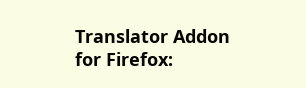Translator Addon for Firefox: